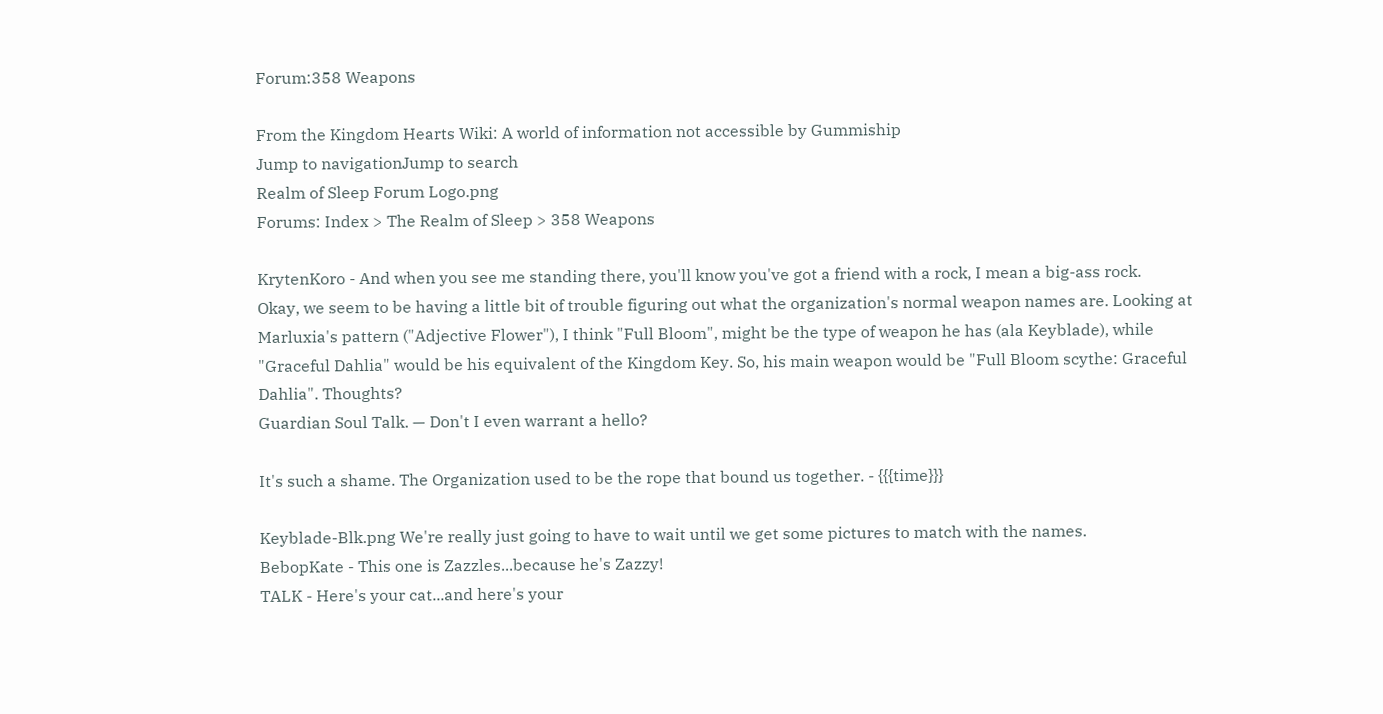Forum:358 Weapons

From the Kingdom Hearts Wiki: A world of information not accessible by Gummiship
Jump to navigationJump to search
Realm of Sleep Forum Logo.png
Forums: Index > The Realm of Sleep > 358 Weapons

KrytenKoro - And when you see me standing there, you'll know you've got a friend with a rock, I mean a big-ass rock.
Okay, we seem to be having a little bit of trouble figuring out what the organization's normal weapon names are. Looking at Marluxia's pattern ("Adjective Flower"), I think "Full Bloom", might be the type of weapon he has (ala Keyblade), while "Graceful Dahlia" would be his equivalent of the Kingdom Key. So, his main weapon would be "Full Bloom scythe: Graceful Dahlia". Thoughts?
Guardian Soul Talk. — Don't I even warrant a hello?

It's such a shame. The Organization used to be the rope that bound us together. - {{{time}}}

Keyblade-Blk.png We're really just going to have to wait until we get some pictures to match with the names.
BebopKate - This one is Zazzles...because he's Zazzy!
TALK - Here's your cat...and here's your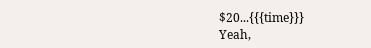$20...{{{time}}}
Yeah,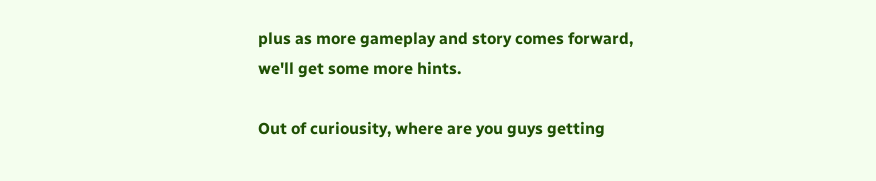plus as more gameplay and story comes forward, we'll get some more hints.

Out of curiousity, where are you guys getting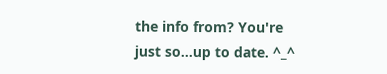the info from? You're just so...up to date. ^_^